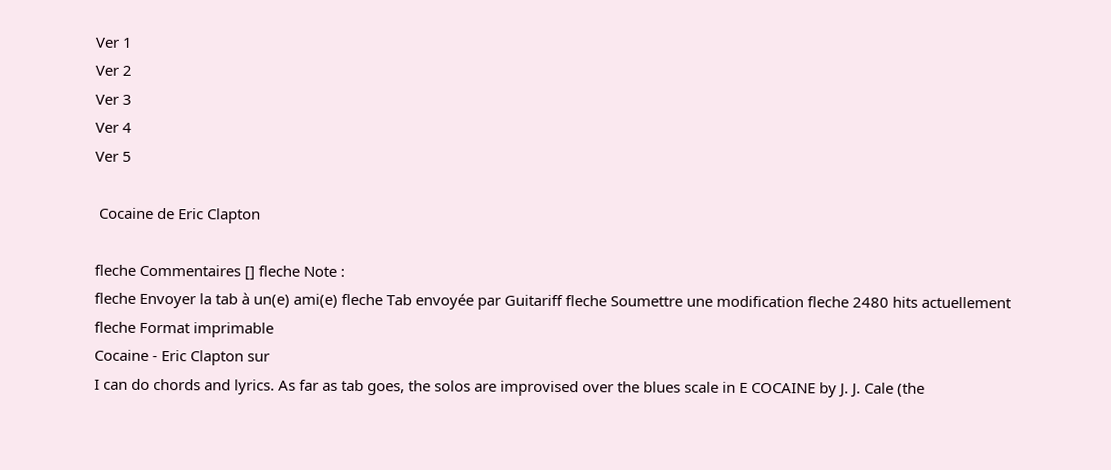Ver 1
Ver 2
Ver 3
Ver 4
Ver 5

 Cocaine de Eric Clapton

fleche Commentaires [] fleche Note :
fleche Envoyer la tab à un(e) ami(e) fleche Tab envoyée par Guitariff fleche Soumettre une modification fleche 2480 hits actuellement fleche Format imprimable
Cocaine - Eric Clapton sur
I can do chords and lyrics. As far as tab goes, the solos are improvised over the blues scale in E COCAINE by J. J. Cale (the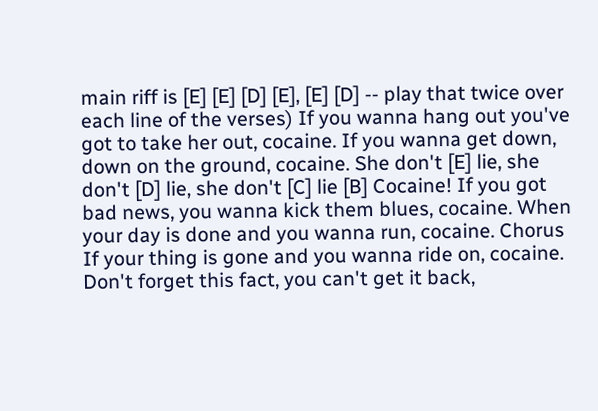main riff is [E] [E] [D] [E], [E] [D] -- play that twice over each line of the verses) If you wanna hang out you've got to take her out, cocaine. If you wanna get down, down on the ground, cocaine. She don't [E] lie, she don't [D] lie, she don't [C] lie [B] Cocaine! If you got bad news, you wanna kick them blues, cocaine. When your day is done and you wanna run, cocaine. Chorus If your thing is gone and you wanna ride on, cocaine. Don't forget this fact, you can't get it back,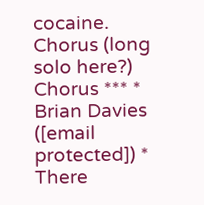cocaine. Chorus (long solo here?) Chorus *** * Brian Davies ([email protected]) * There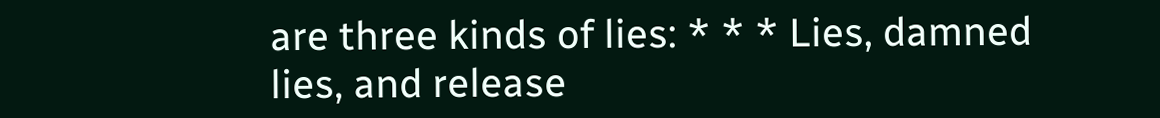are three kinds of lies: * * * Lies, damned lies, and release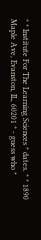* * Institute For The Learning Sciences * dates. * * 1890 Maple Ave, Evanston, IL, 60201 * - guess who *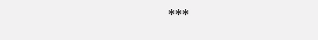***